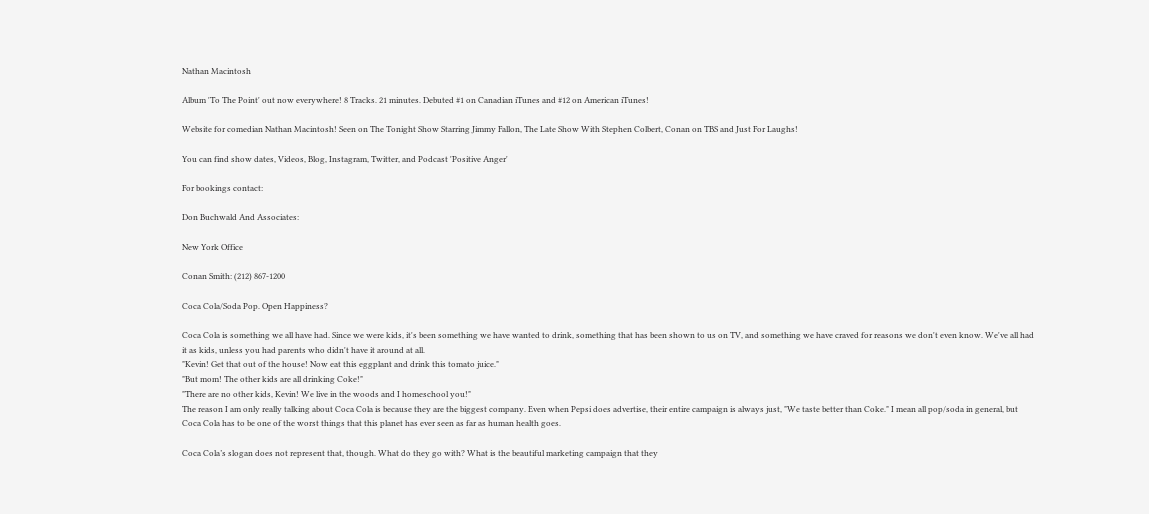Nathan Macintosh

Album 'To The Point' out now everywhere! 8 Tracks. 21 minutes. Debuted #1 on Canadian iTunes and #12 on American iTunes!

Website for comedian Nathan Macintosh! Seen on The Tonight Show Starring Jimmy Fallon, The Late Show With Stephen Colbert, Conan on TBS and Just For Laughs!

You can find show dates, Videos, Blog, Instagram, Twitter, and Podcast 'Positive Anger'

For bookings contact:

Don Buchwald And Associates:

New York Office

Conan Smith: (212) 867-1200

Coca Cola/Soda Pop. Open Happiness?

Coca Cola is something we all have had. Since we were kids, it's been something we have wanted to drink, something that has been shown to us on TV, and something we have craved for reasons we don't even know. We've all had it as kids, unless you had parents who didn't have it around at all.
"Kevin! Get that out of the house! Now eat this eggplant and drink this tomato juice."
"But mom! The other kids are all drinking Coke!"
"There are no other kids, Kevin! We live in the woods and I homeschool you!"
The reason I am only really talking about Coca Cola is because they are the biggest company. Even when Pepsi does advertise, their entire campaign is always just, "We taste better than Coke." I mean all pop/soda in general, but Coca Cola has to be one of the worst things that this planet has ever seen as far as human health goes.

Coca Cola’s slogan does not represent that, though. What do they go with? What is the beautiful marketing campaign that they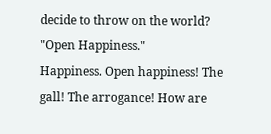decide to throw on the world?
"Open Happiness."
Happiness. Open happiness! The gall! The arrogance! How are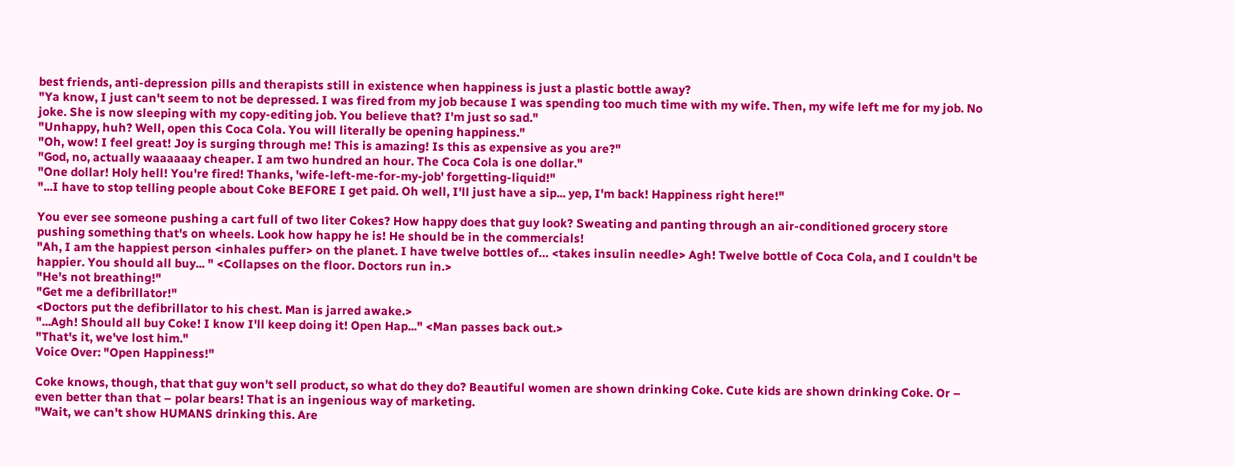best friends, anti-depression pills and therapists still in existence when happiness is just a plastic bottle away?
"Ya know, I just can't seem to not be depressed. I was fired from my job because I was spending too much time with my wife. Then, my wife left me for my job. No joke. She is now sleeping with my copy-editing job. You believe that? I'm just so sad."
"Unhappy, huh? Well, open this Coca Cola. You will literally be opening happiness."
"Oh, wow! I feel great! Joy is surging through me! This is amazing! Is this as expensive as you are?"
"God, no, actually waaaaaay cheaper. I am two hundred an hour. The Coca Cola is one dollar."
"One dollar! Holy hell! You're fired! Thanks, 'wife-left-me-for-my-job' forgetting-liquid!"
"...I have to stop telling people about Coke BEFORE I get paid. Oh well, I'll just have a sip... yep, I'm back! Happiness right here!"

You ever see someone pushing a cart full of two liter Cokes? How happy does that guy look? Sweating and panting through an air-conditioned grocery store pushing something that's on wheels. Look how happy he is! He should be in the commercials!
"Ah, I am the happiest person <inhales puffer> on the planet. I have twelve bottles of… <takes insulin needle> Agh! Twelve bottle of Coca Cola, and I couldn't be happier. You should all buy... " <Collapses on the floor. Doctors run in.>
"He's not breathing!"
"Get me a defibrillator!"
<Doctors put the defibrillator to his chest. Man is jarred awake.>
"...Agh! Should all buy Coke! I know I'll keep doing it! Open Hap..." <Man passes back out.>
"That's it, we've lost him."
Voice Over: "Open Happiness!"

Coke knows, though, that that guy won't sell product, so what do they do? Beautiful women are shown drinking Coke. Cute kids are shown drinking Coke. Or – even better than that – polar bears! That is an ingenious way of marketing.
"Wait, we can't show HUMANS drinking this. Are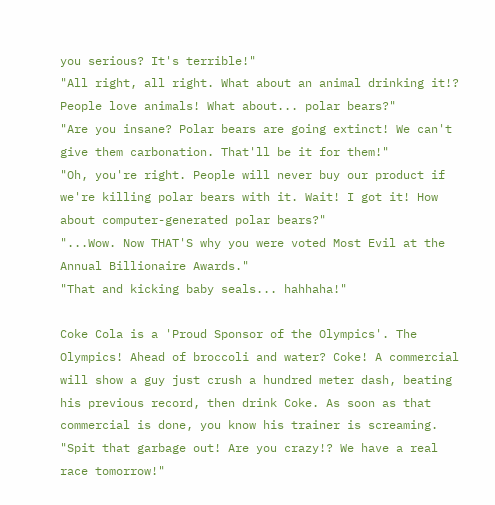you serious? It's terrible!"
"All right, all right. What about an animal drinking it!? People love animals! What about... polar bears?"
"Are you insane? Polar bears are going extinct! We can't give them carbonation. That'll be it for them!"
"Oh, you're right. People will never buy our product if we're killing polar bears with it. Wait! I got it! How about computer-generated polar bears?"
"...Wow. Now THAT'S why you were voted Most Evil at the Annual Billionaire Awards."
"That and kicking baby seals... hahhaha!"

Coke Cola is a 'Proud Sponsor of the Olympics'. The Olympics! Ahead of broccoli and water? Coke! A commercial will show a guy just crush a hundred meter dash, beating his previous record, then drink Coke. As soon as that commercial is done, you know his trainer is screaming.
"Spit that garbage out! Are you crazy!? We have a real race tomorrow!"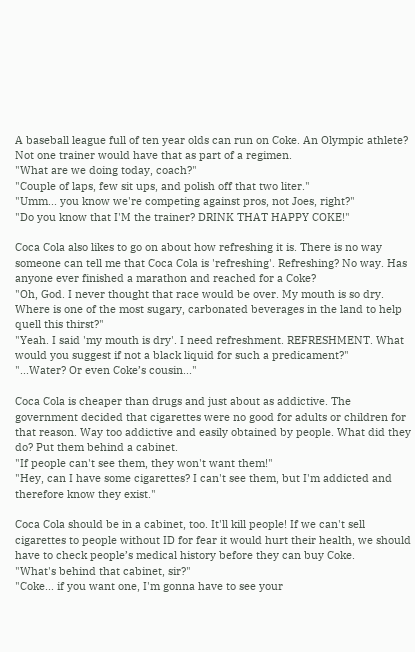A baseball league full of ten year olds can run on Coke. An Olympic athlete? Not one trainer would have that as part of a regimen.
"What are we doing today, coach?"
"Couple of laps, few sit ups, and polish off that two liter."
"Umm... you know we're competing against pros, not Joes, right?"
"Do you know that I'M the trainer? DRINK THAT HAPPY COKE!"

Coca Cola also likes to go on about how refreshing it is. There is no way someone can tell me that Coca Cola is 'refreshing'. Refreshing? No way. Has anyone ever finished a marathon and reached for a Coke?
"Oh, God. I never thought that race would be over. My mouth is so dry. Where is one of the most sugary, carbonated beverages in the land to help quell this thirst?"
"Yeah. I said 'my mouth is dry'. I need refreshment. REFRESHMENT. What would you suggest if not a black liquid for such a predicament?"
"...Water? Or even Coke’s cousin..."

Coca Cola is cheaper than drugs and just about as addictive. The government decided that cigarettes were no good for adults or children for that reason. Way too addictive and easily obtained by people. What did they do? Put them behind a cabinet.
"If people can't see them, they won't want them!"
"Hey, can I have some cigarettes? I can't see them, but I'm addicted and therefore know they exist."

Coca Cola should be in a cabinet, too. It'll kill people! If we can't sell cigarettes to people without ID for fear it would hurt their health, we should have to check people’s medical history before they can buy Coke.
"What's behind that cabinet, sir?"
"Coke... if you want one, I'm gonna have to see your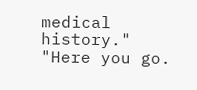medical history."
"Here you go.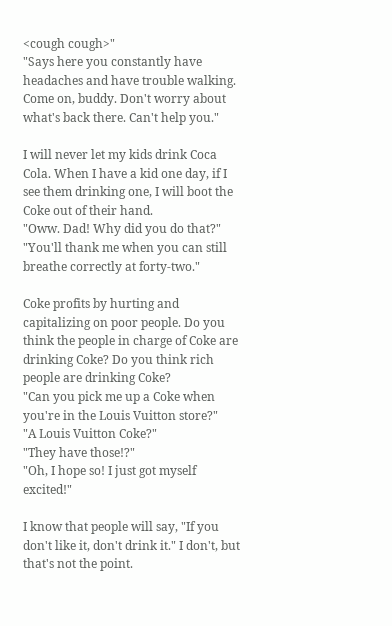<cough cough>"
"Says here you constantly have headaches and have trouble walking. Come on, buddy. Don't worry about what's back there. Can't help you."

I will never let my kids drink Coca Cola. When I have a kid one day, if I see them drinking one, I will boot the Coke out of their hand.
"Oww. Dad! Why did you do that?"
"You'll thank me when you can still breathe correctly at forty-two."

Coke profits by hurting and capitalizing on poor people. Do you think the people in charge of Coke are drinking Coke? Do you think rich people are drinking Coke?
"Can you pick me up a Coke when you're in the Louis Vuitton store?"
"A Louis Vuitton Coke?"
"They have those!?"
"Oh, I hope so! I just got myself excited!"

I know that people will say, "If you don't like it, don't drink it." I don't, but that's not the point.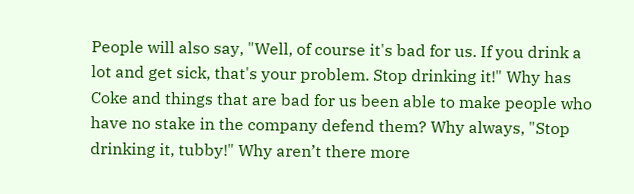People will also say, "Well, of course it's bad for us. If you drink a lot and get sick, that's your problem. Stop drinking it!" Why has Coke and things that are bad for us been able to make people who have no stake in the company defend them? Why always, "Stop drinking it, tubby!" Why aren’t there more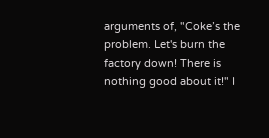arguments of, "Coke’s the problem. Let's burn the factory down! There is nothing good about it!" I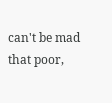can't be mad that poor,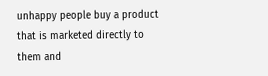unhappy people buy a product that is marketed directly to them and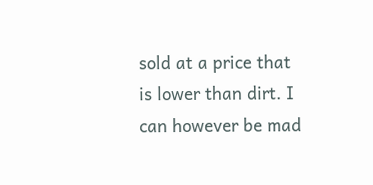sold at a price that is lower than dirt. I can however be mad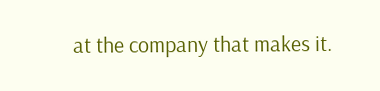at the company that makes it.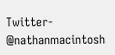Twitter- @nathanmacintosh